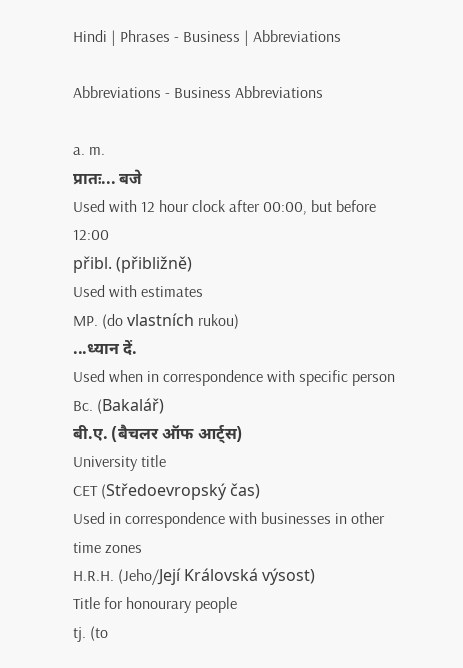Hindi | Phrases - Business | Abbreviations

Abbreviations - Business Abbreviations

a. m.
प्रातः... बजे
Used with 12 hour clock after 00:00, but before 12:00
přibl. (přibližně)
Used with estimates
MP. (do vlastních rukou)
...ध्यान दें.
Used when in correspondence with specific person
Bc. (Bakalář)
बी.ए. (बैचलर ऑफ आर्ट्स)
University title
CET (Středoevropský čas)
Used in correspondence with businesses in other time zones
H.R.H. (Jeho/Její Královská výsost)
Title for honourary people
tj. (to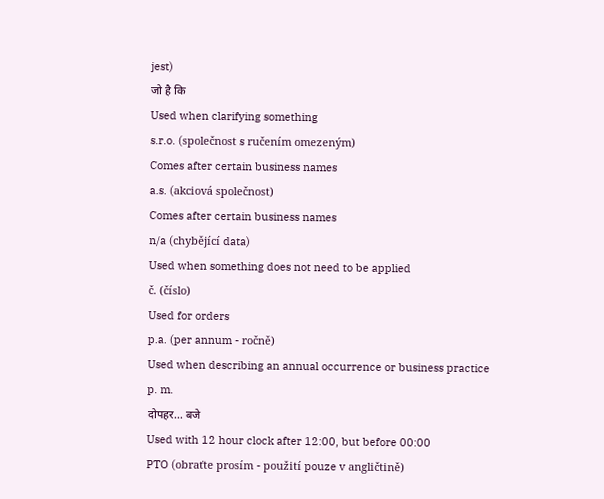jest)
जो है कि
Used when clarifying something
s.r.o. (společnost s ručením omezeným)
Comes after certain business names
a.s. (akciová společnost)
Comes after certain business names
n/a (chybějící data)
Used when something does not need to be applied
č. (číslo)
Used for orders
p.a. (per annum - ročně)
Used when describing an annual occurrence or business practice
p. m.
दोपहर... बजे
Used with 12 hour clock after 12:00, but before 00:00
PTO (obraťte prosím - použití pouze v angličtině)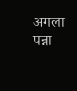अगला पन्ना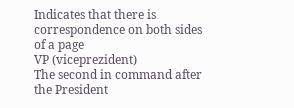Indicates that there is correspondence on both sides of a page
VP (viceprezident)
The second in command after the President